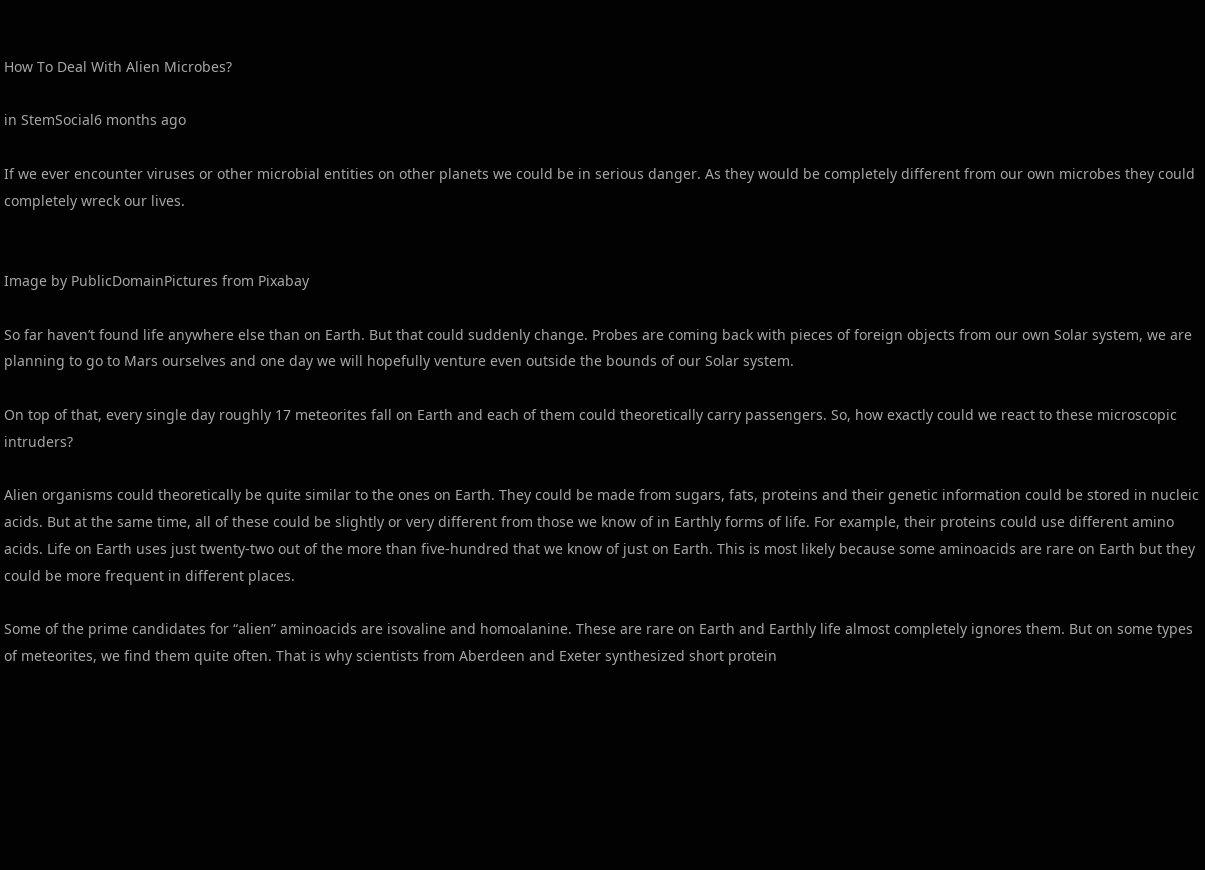How To Deal With Alien Microbes?

in StemSocial6 months ago

If we ever encounter viruses or other microbial entities on other planets we could be in serious danger. As they would be completely different from our own microbes they could completely wreck our lives.


Image by PublicDomainPictures from Pixabay

So far haven’t found life anywhere else than on Earth. But that could suddenly change. Probes are coming back with pieces of foreign objects from our own Solar system, we are planning to go to Mars ourselves and one day we will hopefully venture even outside the bounds of our Solar system.

On top of that, every single day roughly 17 meteorites fall on Earth and each of them could theoretically carry passengers. So, how exactly could we react to these microscopic intruders?

Alien organisms could theoretically be quite similar to the ones on Earth. They could be made from sugars, fats, proteins and their genetic information could be stored in nucleic acids. But at the same time, all of these could be slightly or very different from those we know of in Earthly forms of life. For example, their proteins could use different amino acids. Life on Earth uses just twenty-two out of the more than five-hundred that we know of just on Earth. This is most likely because some aminoacids are rare on Earth but they could be more frequent in different places.

Some of the prime candidates for “alien” aminoacids are isovaline and homoalanine. These are rare on Earth and Earthly life almost completely ignores them. But on some types of meteorites, we find them quite often. That is why scientists from Aberdeen and Exeter synthesized short protein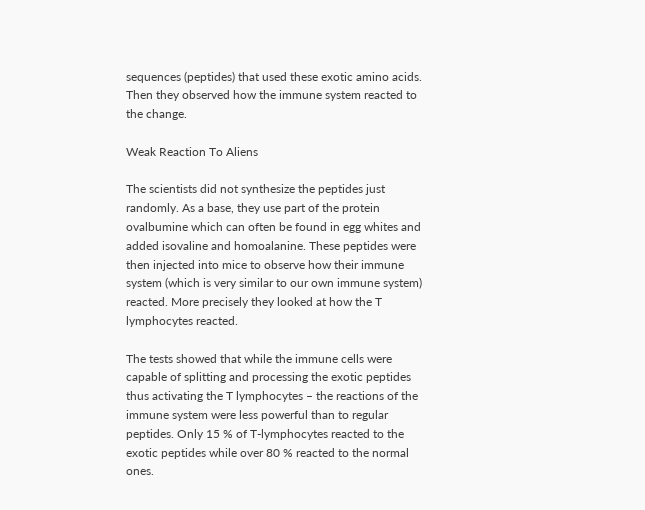sequences (peptides) that used these exotic amino acids. Then they observed how the immune system reacted to the change.

Weak Reaction To Aliens

The scientists did not synthesize the peptides just randomly. As a base, they use part of the protein ovalbumine which can often be found in egg whites and added isovaline and homoalanine. These peptides were then injected into mice to observe how their immune system (which is very similar to our own immune system) reacted. More precisely they looked at how the T lymphocytes reacted.

The tests showed that while the immune cells were capable of splitting and processing the exotic peptides thus activating the T lymphocytes – the reactions of the immune system were less powerful than to regular peptides. Only 15 % of T-lymphocytes reacted to the exotic peptides while over 80 % reacted to the normal ones.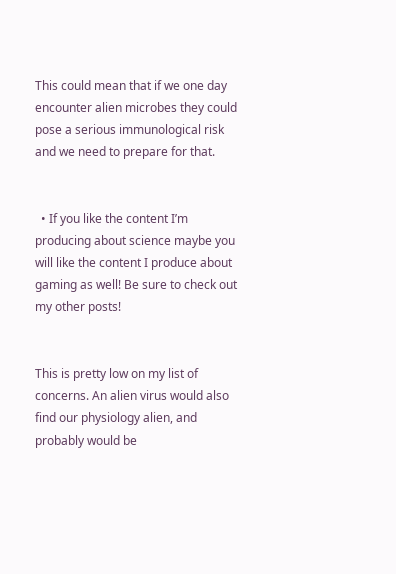This could mean that if we one day encounter alien microbes they could pose a serious immunological risk and we need to prepare for that.


  • If you like the content I’m producing about science maybe you will like the content I produce about gaming as well! Be sure to check out my other posts!


This is pretty low on my list of concerns. An alien virus would also find our physiology alien, and probably would be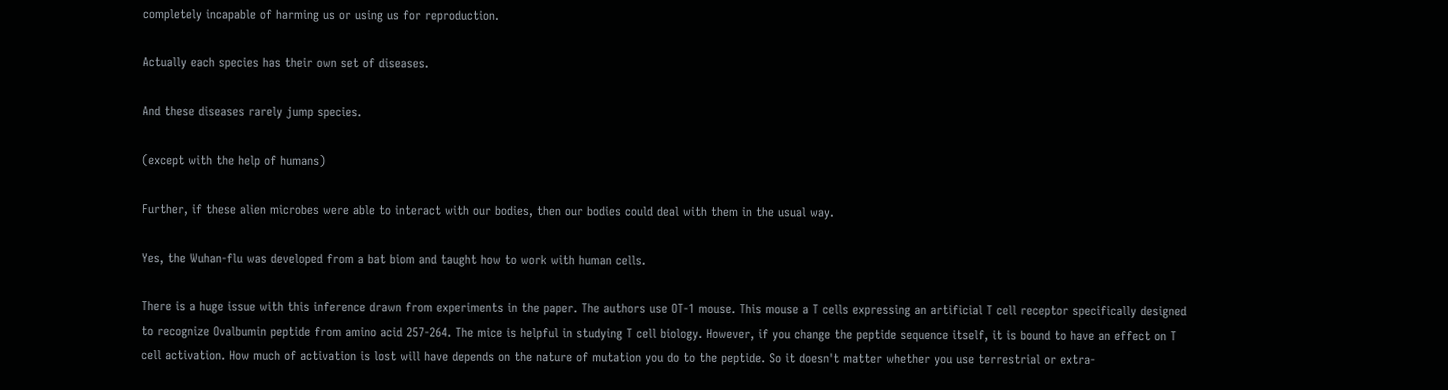completely incapable of harming us or using us for reproduction.

Actually each species has their own set of diseases.

And these diseases rarely jump species.

(except with the help of humans)

Further, if these alien microbes were able to interact with our bodies, then our bodies could deal with them in the usual way.

Yes, the Wuhan-flu was developed from a bat biom and taught how to work with human cells.

There is a huge issue with this inference drawn from experiments in the paper. The authors use OT-1 mouse. This mouse a T cells expressing an artificial T cell receptor specifically designed to recognize Ovalbumin peptide from amino acid 257-264. The mice is helpful in studying T cell biology. However, if you change the peptide sequence itself, it is bound to have an effect on T cell activation. How much of activation is lost will have depends on the nature of mutation you do to the peptide. So it doesn't matter whether you use terrestrial or extra-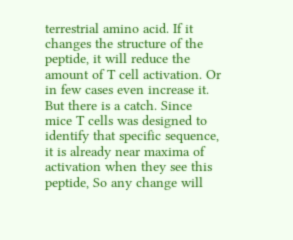terrestrial amino acid. If it changes the structure of the peptide, it will reduce the amount of T cell activation. Or in few cases even increase it. But there is a catch. Since mice T cells was designed to identify that specific sequence, it is already near maxima of activation when they see this peptide, So any change will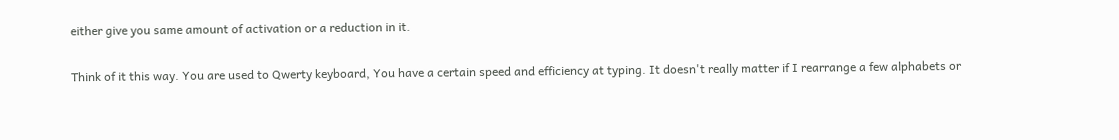either give you same amount of activation or a reduction in it.

Think of it this way. You are used to Qwerty keyboard, You have a certain speed and efficiency at typing. It doesn't really matter if I rearrange a few alphabets or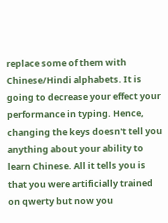replace some of them with Chinese/Hindi alphabets. It is going to decrease your effect your performance in typing. Hence, changing the keys doesn't tell you anything about your ability to learn Chinese. All it tells you is that you were artificially trained on qwerty but now you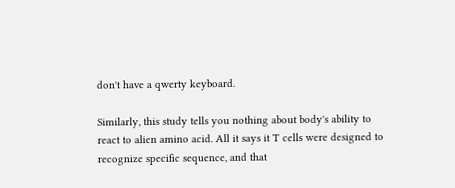don't have a qwerty keyboard.

Similarly, this study tells you nothing about body's ability to react to alien amino acid. All it says it T cells were designed to recognize specific sequence, and that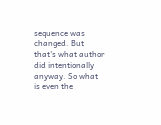sequence was changed. But that's what author did intentionally anyway. So what is even the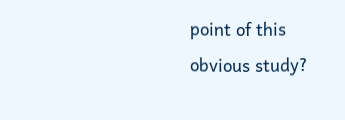point of this obvious study?